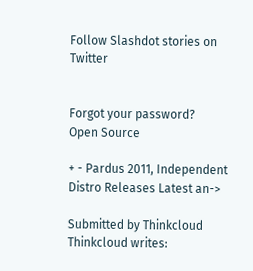Follow Slashdot stories on Twitter


Forgot your password?
Open Source

+ - Pardus 2011, Independent Distro Releases Latest an->

Submitted by Thinkcloud
Thinkcloud writes: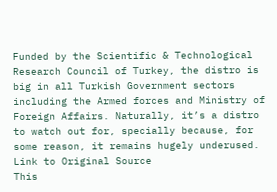Funded by the Scientific & Technological Research Council of Turkey, the distro is big in all Turkish Government sectors including the Armed forces and Ministry of Foreign Affairs. Naturally, it’s a distro to watch out for, specially because, for some reason, it remains hugely underused.
Link to Original Source
This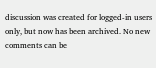discussion was created for logged-in users only, but now has been archived. No new comments can be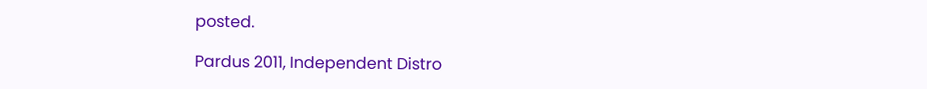posted.

Pardus 2011, Independent Distro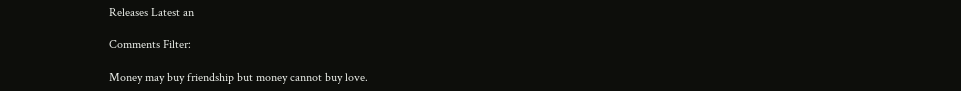Releases Latest an

Comments Filter:

Money may buy friendship but money cannot buy love.